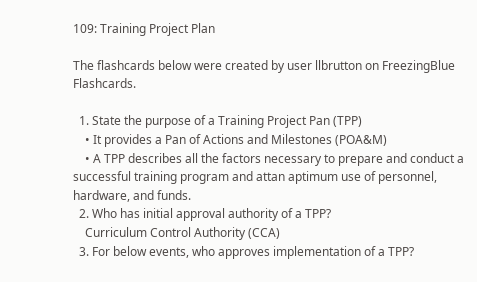109: Training Project Plan

The flashcards below were created by user llbrutton on FreezingBlue Flashcards.

  1. State the purpose of a Training Project Pan (TPP)
    • It provides a Pan of Actions and Milestones (POA&M)
    • A TPP describes all the factors necessary to prepare and conduct a successful training program and attan aptimum use of personnel, hardware, and funds.
  2. Who has initial approval authority of a TPP?
    Curriculum Control Authority (CCA)
  3. For below events, who approves implementation of a TPP?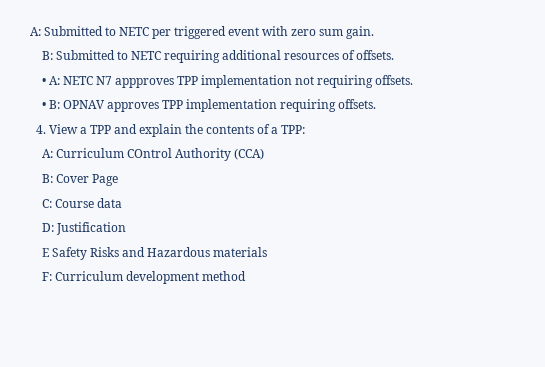A: Submitted to NETC per triggered event with zero sum gain.
    B: Submitted to NETC requiring additional resources of offsets.
    • A: NETC N7 appproves TPP implementation not requiring offsets.
    • B: OPNAV approves TPP implementation requiring offsets.
  4. View a TPP and explain the contents of a TPP:
    A: Curriculum COntrol Authority (CCA)
    B: Cover Page
    C: Course data
    D: Justification
    E Safety Risks and Hazardous materials
    F: Curriculum development method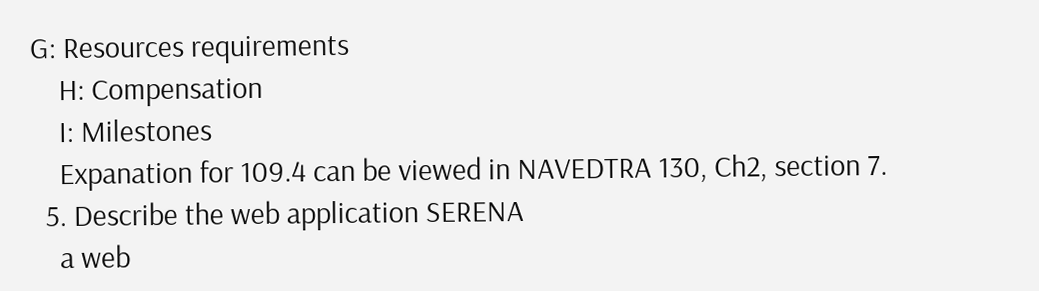G: Resources requirements
    H: Compensation
    I: Milestones
    Expanation for 109.4 can be viewed in NAVEDTRA 130, Ch2, section 7.
  5. Describe the web application SERENA
    a web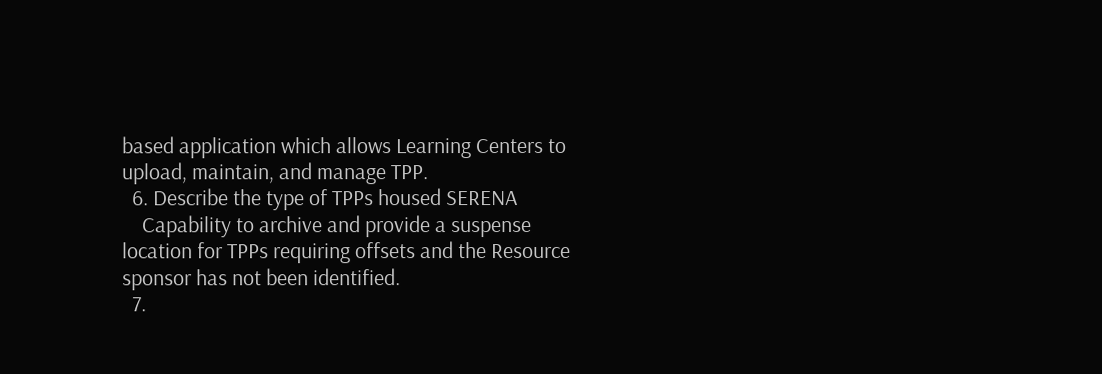based application which allows Learning Centers to upload, maintain, and manage TPP.
  6. Describe the type of TPPs housed SERENA
    Capability to archive and provide a suspense location for TPPs requiring offsets and the Resource sponsor has not been identified.
  7.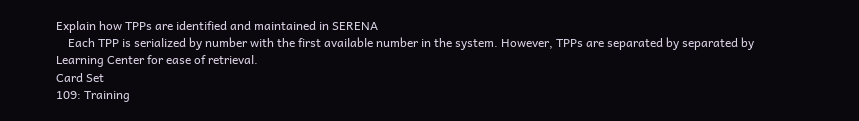Explain how TPPs are identified and maintained in SERENA
    Each TPP is serialized by number with the first available number in the system. However, TPPs are separated by separated by Learning Center for ease of retrieval.
Card Set
109: Training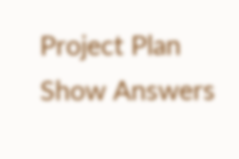Project Plan
Show Answers